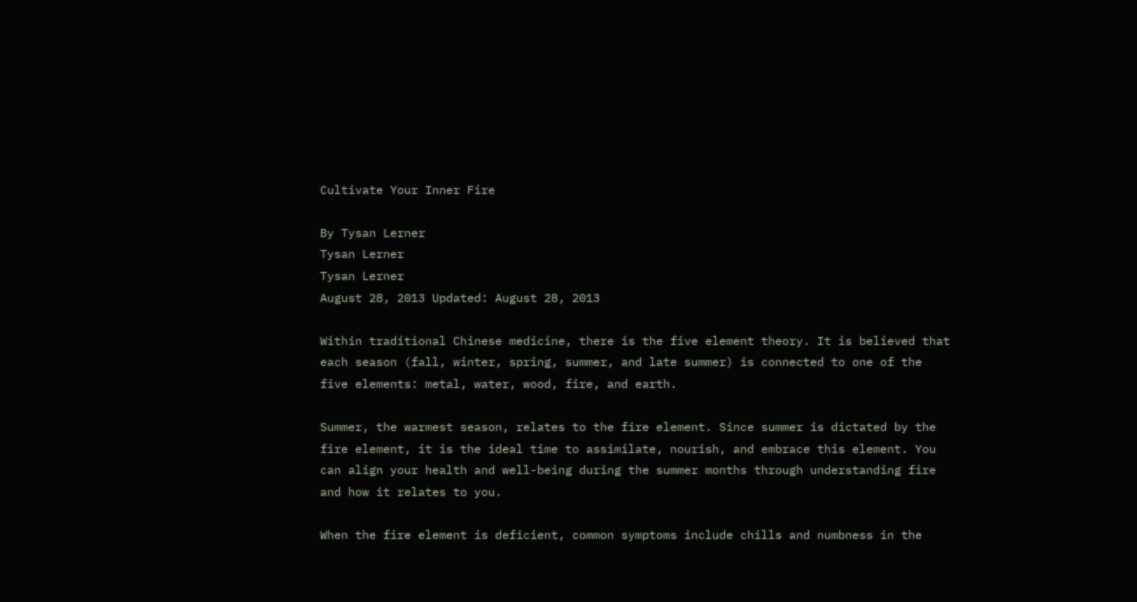Cultivate Your Inner Fire

By Tysan Lerner
Tysan Lerner
Tysan Lerner
August 28, 2013 Updated: August 28, 2013

Within traditional Chinese medicine, there is the five element theory. It is believed that each season (fall, winter, spring, summer, and late summer) is connected to one of the five elements: metal, water, wood, fire, and earth.

Summer, the warmest season, relates to the fire element. Since summer is dictated by the fire element, it is the ideal time to assimilate, nourish, and embrace this element. You can align your health and well-being during the summer months through understanding fire and how it relates to you.

When the fire element is deficient, common symptoms include chills and numbness in the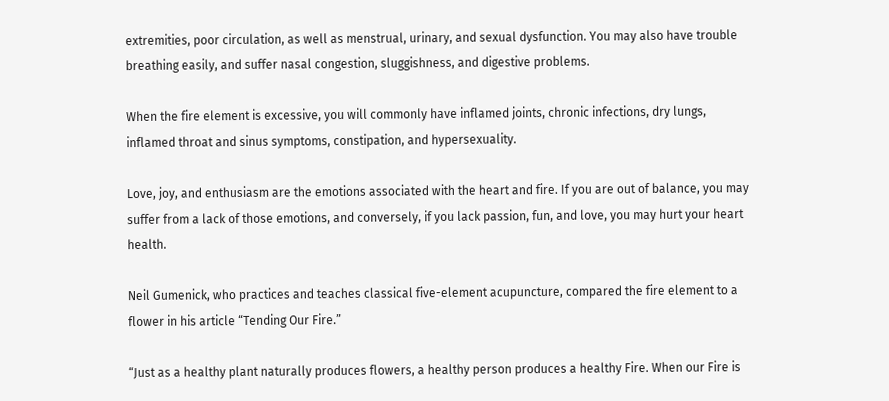extremities, poor circulation, as well as menstrual, urinary, and sexual dysfunction. You may also have trouble breathing easily, and suffer nasal congestion, sluggishness, and digestive problems.

When the fire element is excessive, you will commonly have inflamed joints, chronic infections, dry lungs, inflamed throat and sinus symptoms, constipation, and hypersexuality.

Love, joy, and enthusiasm are the emotions associated with the heart and fire. If you are out of balance, you may suffer from a lack of those emotions, and conversely, if you lack passion, fun, and love, you may hurt your heart health.

Neil Gumenick, who practices and teaches classical five-element acupuncture, compared the fire element to a flower in his article “Tending Our Fire.”

“Just as a healthy plant naturally produces flowers, a healthy person produces a healthy Fire. When our Fire is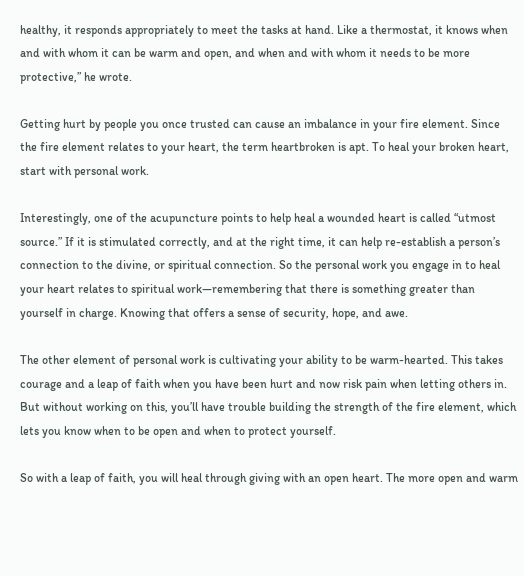healthy, it responds appropriately to meet the tasks at hand. Like a thermostat, it knows when and with whom it can be warm and open, and when and with whom it needs to be more protective,” he wrote.

Getting hurt by people you once trusted can cause an imbalance in your fire element. Since the fire element relates to your heart, the term heartbroken is apt. To heal your broken heart, start with personal work.

Interestingly, one of the acupuncture points to help heal a wounded heart is called “utmost source.” If it is stimulated correctly, and at the right time, it can help re-establish a person’s connection to the divine, or spiritual connection. So the personal work you engage in to heal your heart relates to spiritual work—remembering that there is something greater than yourself in charge. Knowing that offers a sense of security, hope, and awe.

The other element of personal work is cultivating your ability to be warm-hearted. This takes courage and a leap of faith when you have been hurt and now risk pain when letting others in. But without working on this, you’ll have trouble building the strength of the fire element, which lets you know when to be open and when to protect yourself.

So with a leap of faith, you will heal through giving with an open heart. The more open and warm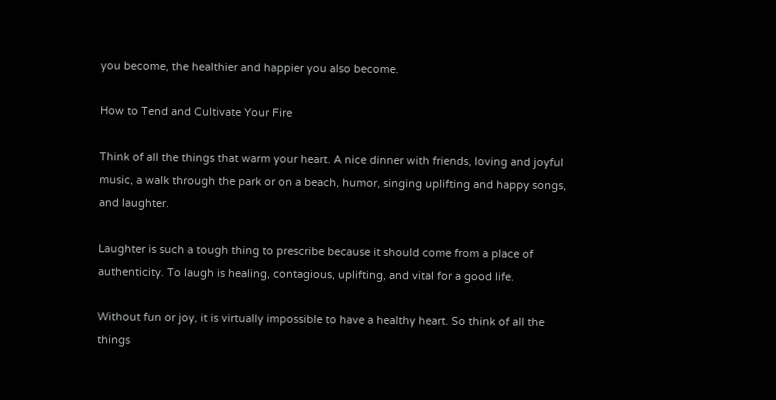you become, the healthier and happier you also become.

How to Tend and Cultivate Your Fire

Think of all the things that warm your heart. A nice dinner with friends, loving and joyful music, a walk through the park or on a beach, humor, singing uplifting and happy songs, and laughter.

Laughter is such a tough thing to prescribe because it should come from a place of authenticity. To laugh is healing, contagious, uplifting, and vital for a good life.

Without fun or joy, it is virtually impossible to have a healthy heart. So think of all the things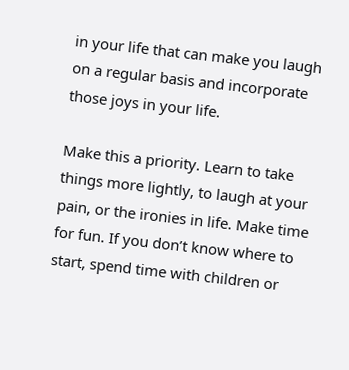in your life that can make you laugh on a regular basis and incorporate those joys in your life.

Make this a priority. Learn to take things more lightly, to laugh at your pain, or the ironies in life. Make time for fun. If you don’t know where to start, spend time with children or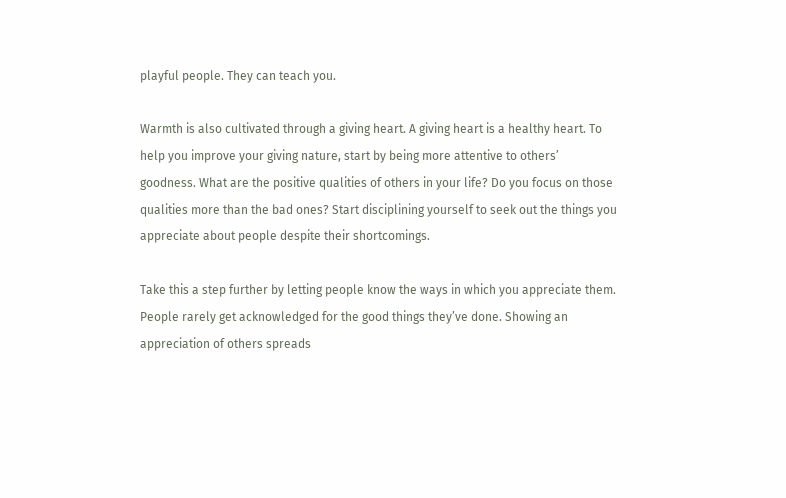playful people. They can teach you.

Warmth is also cultivated through a giving heart. A giving heart is a healthy heart. To help you improve your giving nature, start by being more attentive to others’ goodness. What are the positive qualities of others in your life? Do you focus on those qualities more than the bad ones? Start disciplining yourself to seek out the things you appreciate about people despite their shortcomings.

Take this a step further by letting people know the ways in which you appreciate them. People rarely get acknowledged for the good things they’ve done. Showing an appreciation of others spreads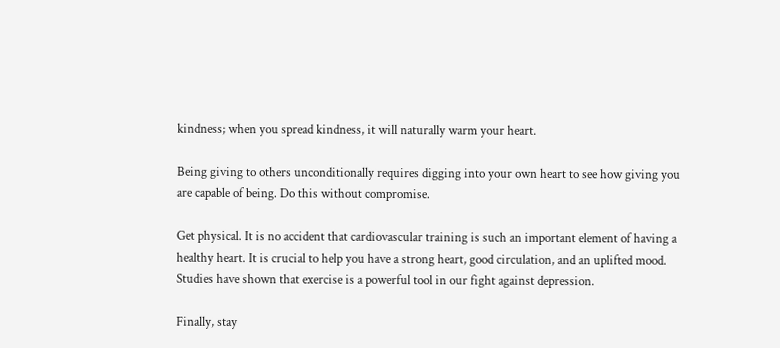kindness; when you spread kindness, it will naturally warm your heart.

Being giving to others unconditionally requires digging into your own heart to see how giving you are capable of being. Do this without compromise.

Get physical. It is no accident that cardiovascular training is such an important element of having a healthy heart. It is crucial to help you have a strong heart, good circulation, and an uplifted mood. Studies have shown that exercise is a powerful tool in our fight against depression.

Finally, stay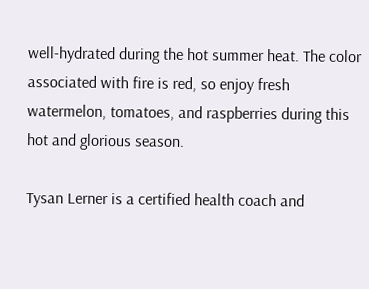well-hydrated during the hot summer heat. The color associated with fire is red, so enjoy fresh watermelon, tomatoes, and raspberries during this hot and glorious season.

Tysan Lerner is a certified health coach and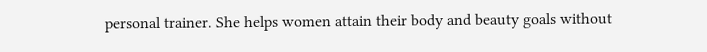personal trainer. She helps women attain their body and beauty goals without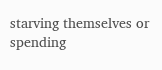starving themselves or spending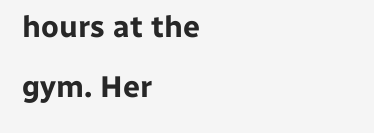hours at the gym. Her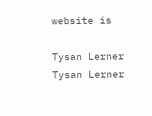website is

Tysan Lerner
Tysan Lerner